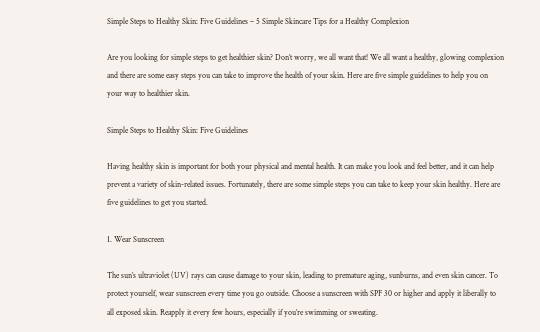Simple Steps to Healthy Skin: Five Guidelines – 5 Simple Skincare Tips for a Healthy Complexion

Are you looking for simple steps to get healthier skin? Don’t worry, we all want that! We all want a healthy, glowing complexion and there are some easy steps you can take to improve the health of your skin. Here are five simple guidelines to help you on your way to healthier skin.

Simple Steps to Healthy Skin: Five Guidelines

Having healthy skin is important for both your physical and mental health. It can make you look and feel better, and it can help prevent a variety of skin-related issues. Fortunately, there are some simple steps you can take to keep your skin healthy. Here are five guidelines to get you started.

1. Wear Sunscreen

The sun’s ultraviolet (UV) rays can cause damage to your skin, leading to premature aging, sunburns, and even skin cancer. To protect yourself, wear sunscreen every time you go outside. Choose a sunscreen with SPF 30 or higher and apply it liberally to all exposed skin. Reapply it every few hours, especially if you’re swimming or sweating.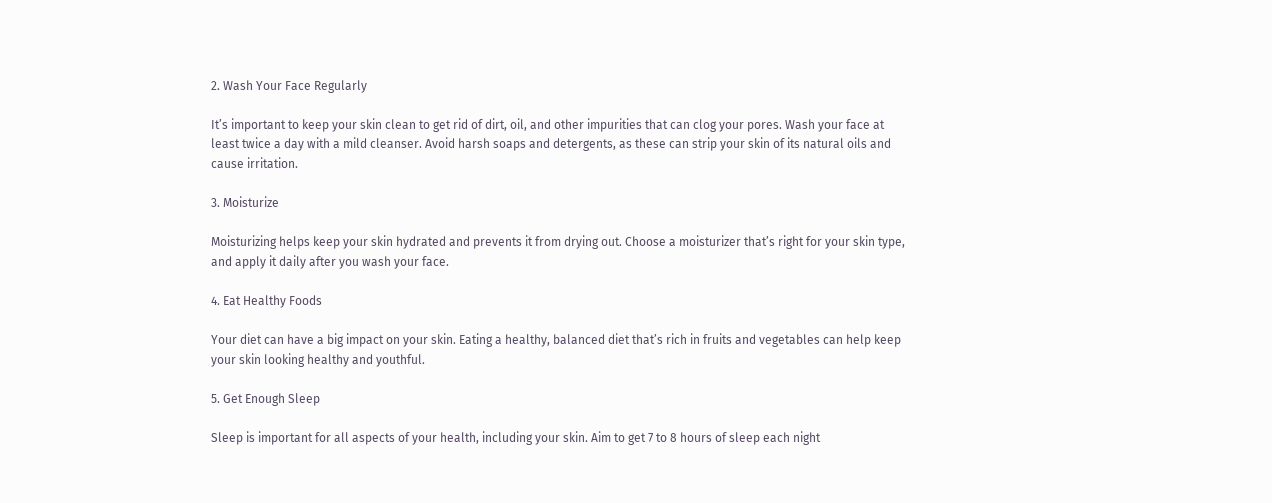2. Wash Your Face Regularly

It’s important to keep your skin clean to get rid of dirt, oil, and other impurities that can clog your pores. Wash your face at least twice a day with a mild cleanser. Avoid harsh soaps and detergents, as these can strip your skin of its natural oils and cause irritation.

3. Moisturize

Moisturizing helps keep your skin hydrated and prevents it from drying out. Choose a moisturizer that’s right for your skin type, and apply it daily after you wash your face.

4. Eat Healthy Foods

Your diet can have a big impact on your skin. Eating a healthy, balanced diet that’s rich in fruits and vegetables can help keep your skin looking healthy and youthful.

5. Get Enough Sleep

Sleep is important for all aspects of your health, including your skin. Aim to get 7 to 8 hours of sleep each night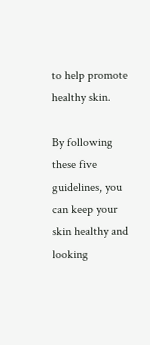to help promote healthy skin.

By following these five guidelines, you can keep your skin healthy and looking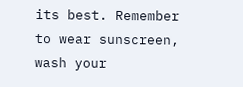its best. Remember to wear sunscreen, wash your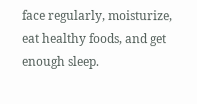face regularly, moisturize, eat healthy foods, and get enough sleep.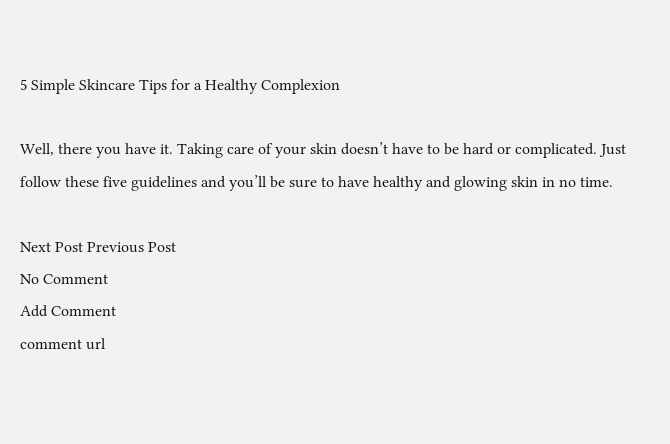5 Simple Skincare Tips for a Healthy Complexion

Well, there you have it. Taking care of your skin doesn’t have to be hard or complicated. Just follow these five guidelines and you’ll be sure to have healthy and glowing skin in no time.

Next Post Previous Post
No Comment
Add Comment
comment url